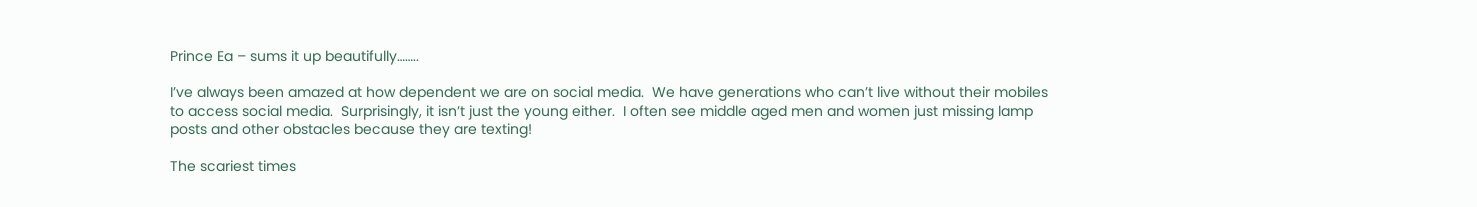Prince Ea – sums it up beautifully……..

I’ve always been amazed at how dependent we are on social media.  We have generations who can’t live without their mobiles to access social media.  Surprisingly, it isn’t just the young either.  I often see middle aged men and women just missing lamp posts and other obstacles because they are texting!

The scariest times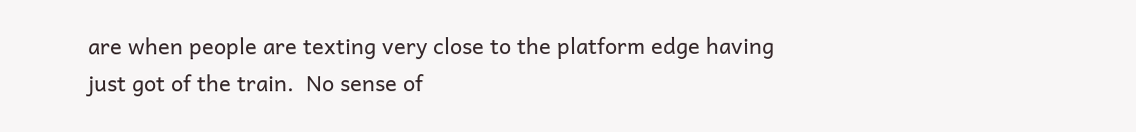are when people are texting very close to the platform edge having just got of the train.  No sense of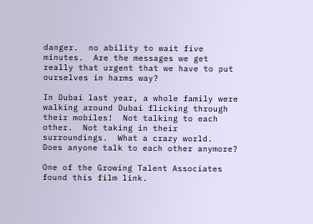danger.  no ability to wait five minutes.  Are the messages we get really that urgent that we have to put ourselves in harms way?

In Dubai last year, a whole family were walking around Dubai flicking through their mobiles!  Not talking to each other.  Not taking in their surroundings.  What a crazy world.  Does anyone talk to each other anymore?

One of the Growing Talent Associates found this film link.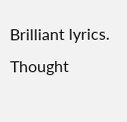Brilliant lyrics.  Thought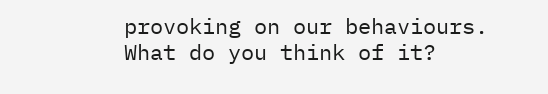provoking on our behaviours.  What do you think of it?